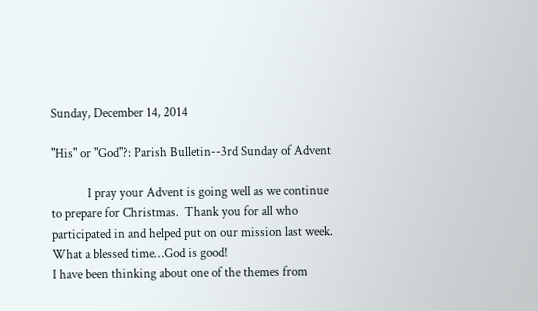Sunday, December 14, 2014

"His" or "God"?: Parish Bulletin--3rd Sunday of Advent

            I pray your Advent is going well as we continue to prepare for Christmas.  Thank you for all who participated in and helped put on our mission last week.  What a blessed time…God is good!
I have been thinking about one of the themes from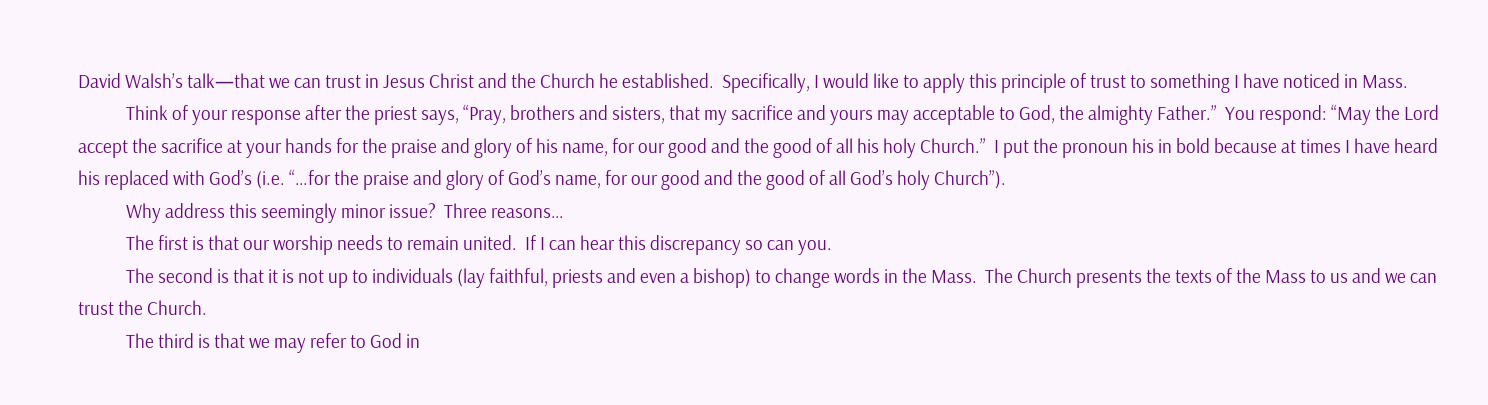David Walsh’s talk—that we can trust in Jesus Christ and the Church he established.  Specifically, I would like to apply this principle of trust to something I have noticed in Mass.
            Think of your response after the priest says, “Pray, brothers and sisters, that my sacrifice and yours may acceptable to God, the almighty Father.”  You respond: “May the Lord accept the sacrifice at your hands for the praise and glory of his name, for our good and the good of all his holy Church.”  I put the pronoun his in bold because at times I have heard his replaced with God’s (i.e. “…for the praise and glory of God’s name, for our good and the good of all God’s holy Church”).
            Why address this seemingly minor issue?  Three reasons…
            The first is that our worship needs to remain united.  If I can hear this discrepancy so can you.
            The second is that it is not up to individuals (lay faithful, priests and even a bishop) to change words in the Mass.  The Church presents the texts of the Mass to us and we can trust the Church.
            The third is that we may refer to God in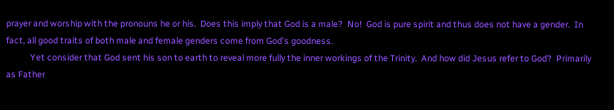prayer and worship with the pronouns he or his.  Does this imply that God is a male?  No!  God is pure spirit and thus does not have a gender.  In fact, all good traits of both male and female genders come from God’s goodness.
            Yet consider that God sent his son to earth to reveal more fully the inner workings of the Trinity.  And how did Jesus refer to God?  Primarily as Father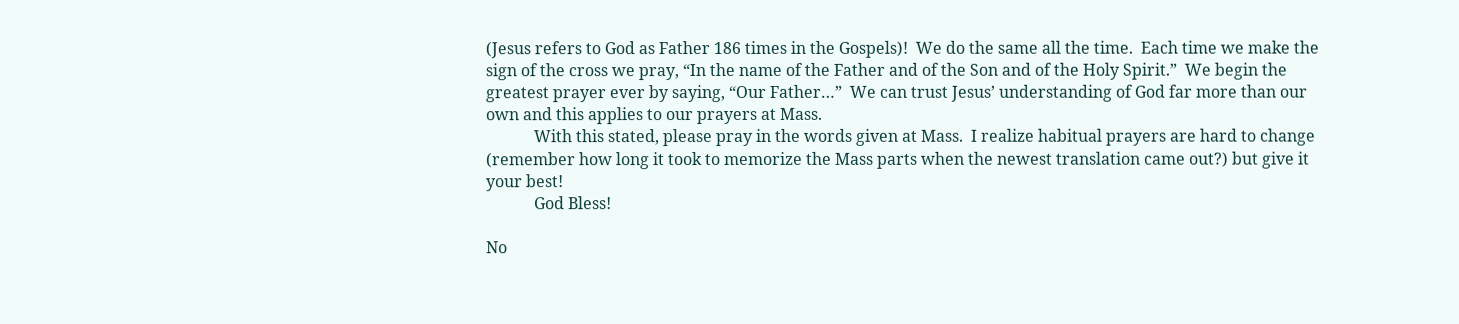(Jesus refers to God as Father 186 times in the Gospels)!  We do the same all the time.  Each time we make the sign of the cross we pray, “In the name of the Father and of the Son and of the Holy Spirit.”  We begin the greatest prayer ever by saying, “Our Father…”  We can trust Jesus’ understanding of God far more than our own and this applies to our prayers at Mass.
            With this stated, please pray in the words given at Mass.  I realize habitual prayers are hard to change (remember how long it took to memorize the Mass parts when the newest translation came out?) but give it your best!
            God Bless!

No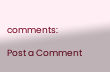comments:

Post a Comment